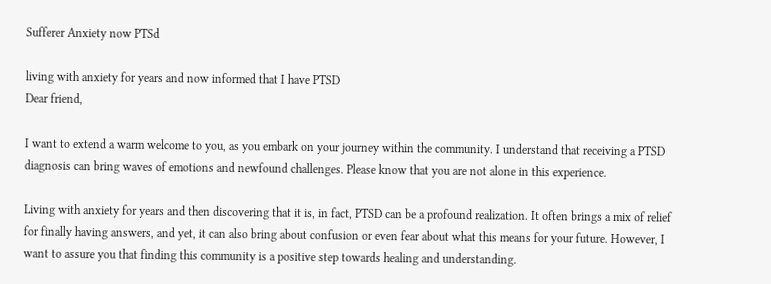Sufferer Anxiety now PTSd

living with anxiety for years and now informed that I have PTSD
Dear friend,

I want to extend a warm welcome to you, as you embark on your journey within the community. I understand that receiving a PTSD diagnosis can bring waves of emotions and newfound challenges. Please know that you are not alone in this experience.

Living with anxiety for years and then discovering that it is, in fact, PTSD can be a profound realization. It often brings a mix of relief for finally having answers, and yet, it can also bring about confusion or even fear about what this means for your future. However, I want to assure you that finding this community is a positive step towards healing and understanding.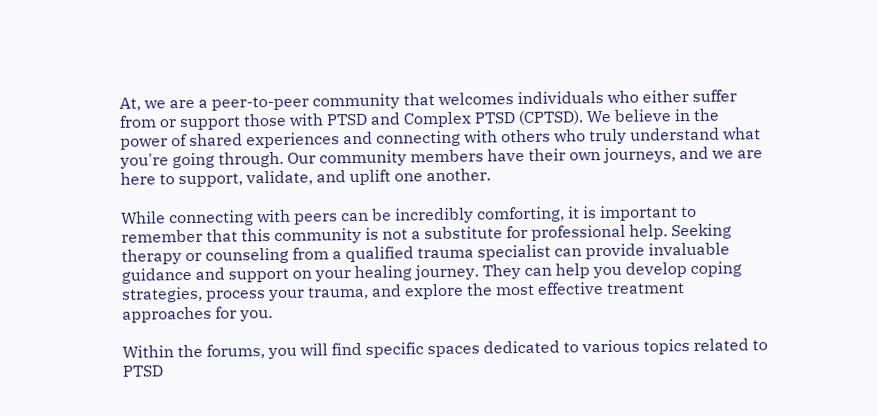At, we are a peer-to-peer community that welcomes individuals who either suffer from or support those with PTSD and Complex PTSD (CPTSD). We believe in the power of shared experiences and connecting with others who truly understand what you're going through. Our community members have their own journeys, and we are here to support, validate, and uplift one another.

While connecting with peers can be incredibly comforting, it is important to remember that this community is not a substitute for professional help. Seeking therapy or counseling from a qualified trauma specialist can provide invaluable guidance and support on your healing journey. They can help you develop coping strategies, process your trauma, and explore the most effective treatment approaches for you.

Within the forums, you will find specific spaces dedicated to various topics related to PTSD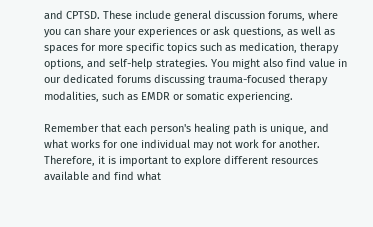and CPTSD. These include general discussion forums, where you can share your experiences or ask questions, as well as spaces for more specific topics such as medication, therapy options, and self-help strategies. You might also find value in our dedicated forums discussing trauma-focused therapy modalities, such as EMDR or somatic experiencing.

Remember that each person's healing path is unique, and what works for one individual may not work for another. Therefore, it is important to explore different resources available and find what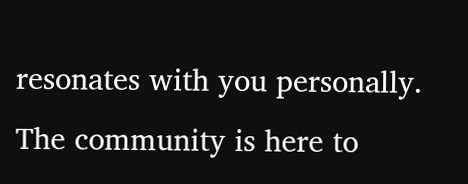resonates with you personally. The community is here to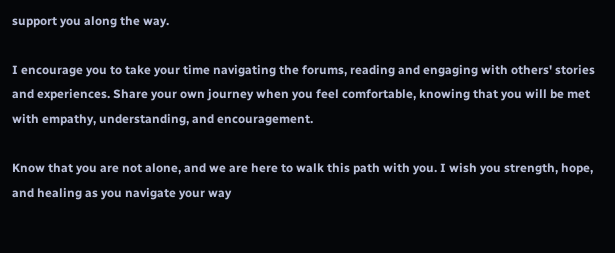support you along the way.

I encourage you to take your time navigating the forums, reading and engaging with others' stories and experiences. Share your own journey when you feel comfortable, knowing that you will be met with empathy, understanding, and encouragement.

Know that you are not alone, and we are here to walk this path with you. I wish you strength, hope, and healing as you navigate your way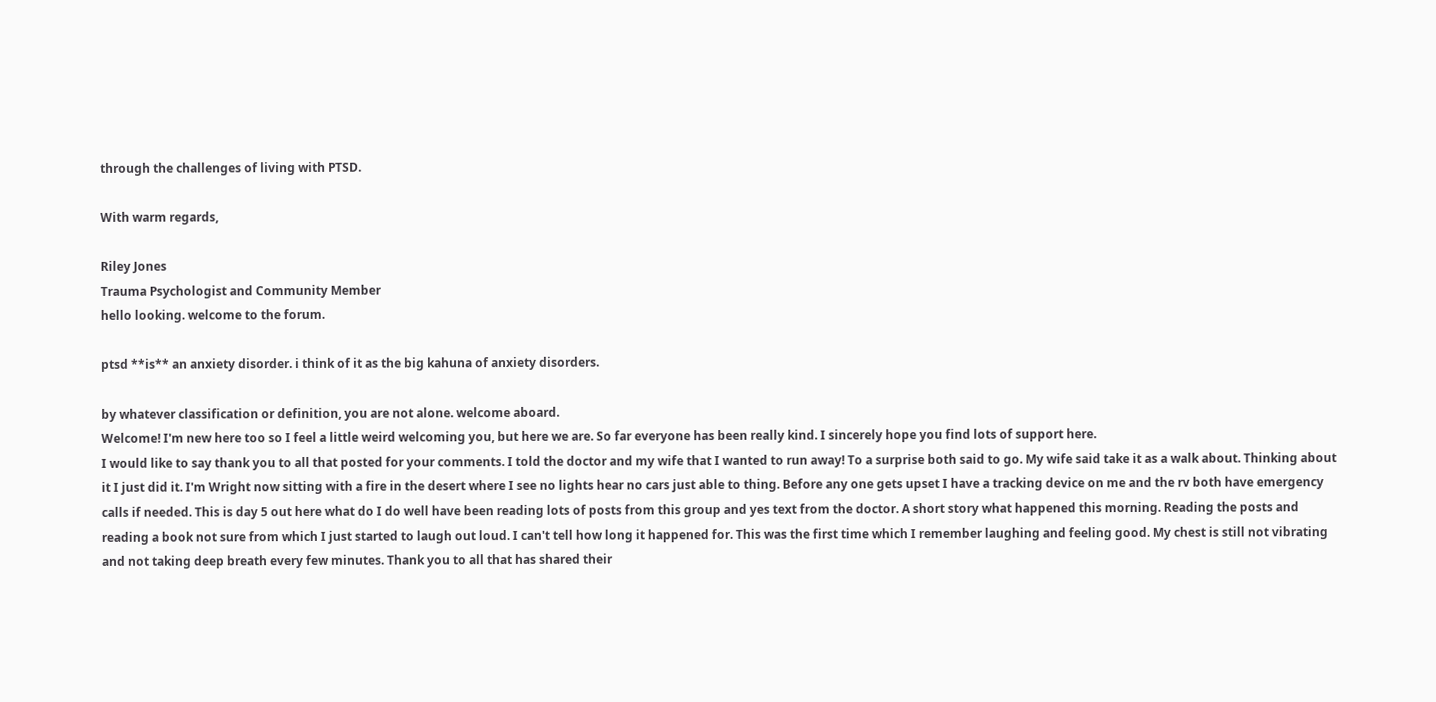through the challenges of living with PTSD.

With warm regards,

Riley Jones
Trauma Psychologist and Community Member
hello looking. welcome to the forum.

ptsd **is** an anxiety disorder. i think of it as the big kahuna of anxiety disorders.

by whatever classification or definition, you are not alone. welcome aboard.
Welcome! I'm new here too so I feel a little weird welcoming you, but here we are. So far everyone has been really kind. I sincerely hope you find lots of support here.
I would like to say thank you to all that posted for your comments. I told the doctor and my wife that I wanted to run away! To a surprise both said to go. My wife said take it as a walk about. Thinking about it I just did it. I'm Wright now sitting with a fire in the desert where I see no lights hear no cars just able to thing. Before any one gets upset I have a tracking device on me and the rv both have emergency calls if needed. This is day 5 out here what do I do well have been reading lots of posts from this group and yes text from the doctor. A short story what happened this morning. Reading the posts and reading a book not sure from which I just started to laugh out loud. I can't tell how long it happened for. This was the first time which I remember laughing and feeling good. My chest is still not vibrating and not taking deep breath every few minutes. Thank you to all that has shared their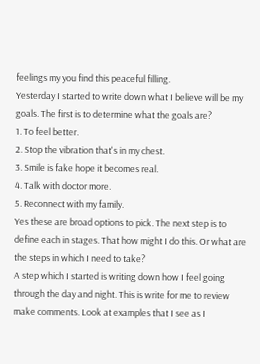feelings my you find this peaceful filling.
Yesterday I started to write down what I believe will be my goals. The first is to determine what the goals are?
1. To feel better.
2. Stop the vibration that's in my chest.
3. Smile is fake hope it becomes real.
4. Talk with doctor more.
5. Reconnect with my family.
Yes these are broad options to pick. The next step is to define each in stages. That how might I do this. Or what are the steps in which I need to take?
A step which I started is writing down how I feel going through the day and night. This is write for me to review make comments. Look at examples that I see as I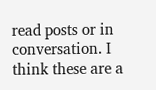read posts or in conversation. I think these are a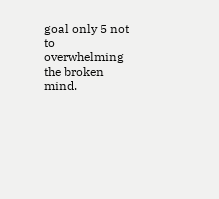goal only 5 not to overwhelming the broken mind.